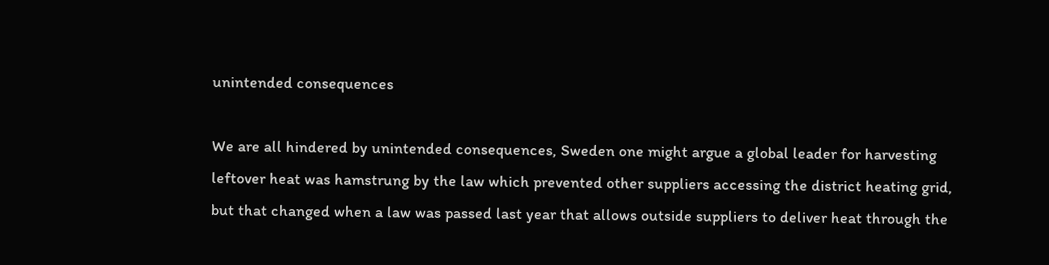unintended consequences

We are all hindered by unintended consequences, Sweden one might argue a global leader for harvesting leftover heat was hamstrung by the law which prevented other suppliers accessing the district heating grid, but that changed when a law was passed last year that allows outside suppliers to deliver heat through the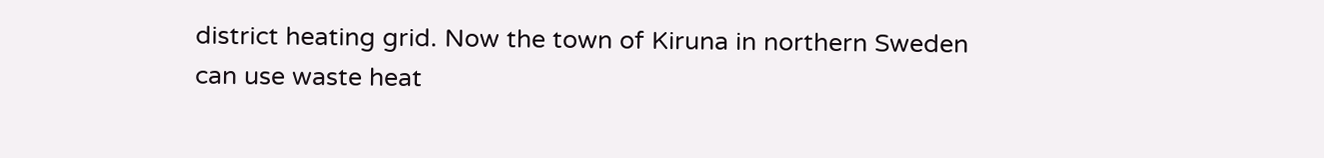district heating grid. Now the town of Kiruna in northern Sweden can use waste heat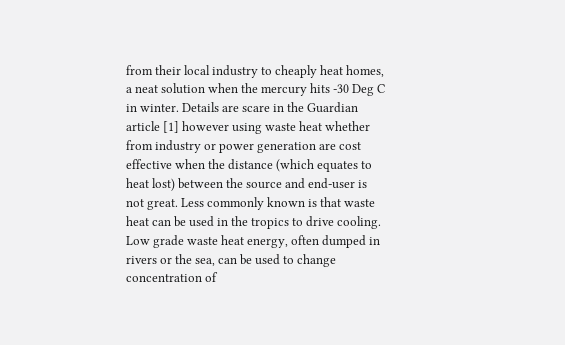from their local industry to cheaply heat homes, a neat solution when the mercury hits -30 Deg C in winter. Details are scare in the Guardian article [1] however using waste heat whether from industry or power generation are cost effective when the distance (which equates to heat lost) between the source and end-user is not great. Less commonly known is that waste heat can be used in the tropics to drive cooling. Low grade waste heat energy, often dumped in rivers or the sea, can be used to change concentration of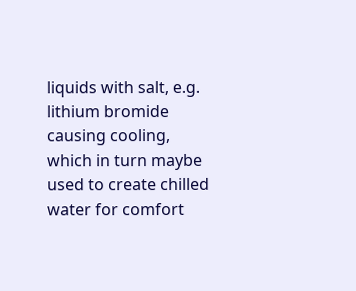liquids with salt, e.g. lithium bromide causing cooling, which in turn maybe used to create chilled water for comfort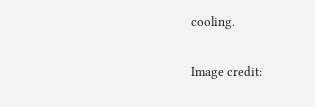cooling.

Image credit: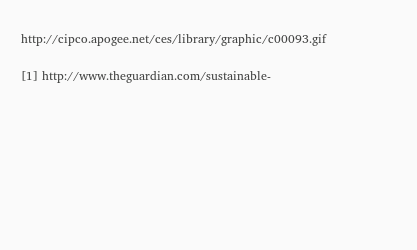http://cipco.apogee.net/ces/library/graphic/c00093.gif

[1] http://www.theguardian.com/sustainable-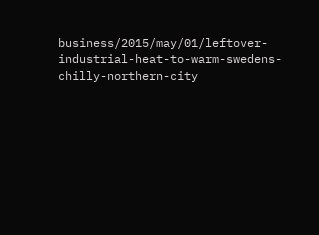business/2015/may/01/leftover-industrial-heat-to-warm-swedens-chilly-northern-city